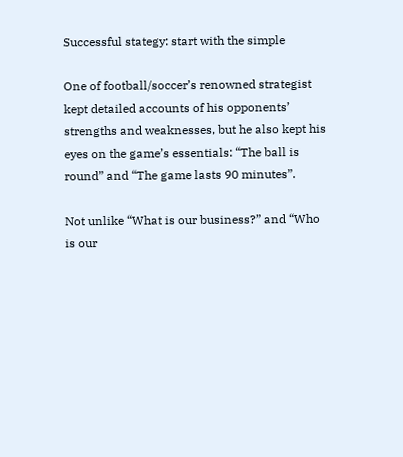Successful stategy: start with the simple

One of football/soccer’s renowned strategist kept detailed accounts of his opponents’ strengths and weaknesses, but he also kept his eyes on the game’s essentials: “The ball is round” and “The game lasts 90 minutes”.

Not unlike “What is our business?” and “Who is our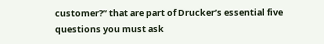customer?” that are part of Drucker’s essential five questions you must ask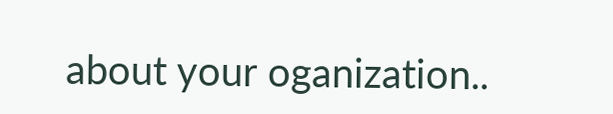about your oganization..